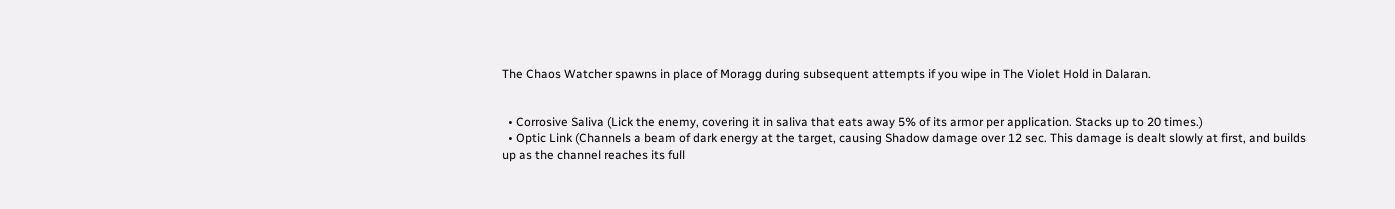The Chaos Watcher spawns in place of Moragg during subsequent attempts if you wipe in The Violet Hold in Dalaran.


  • Corrosive Saliva (Lick the enemy, covering it in saliva that eats away 5% of its armor per application. Stacks up to 20 times.)
  • Optic Link (Channels a beam of dark energy at the target, causing Shadow damage over 12 sec. This damage is dealt slowly at first, and builds up as the channel reaches its full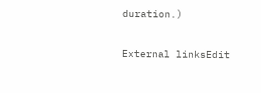duration.)

External linksEdit